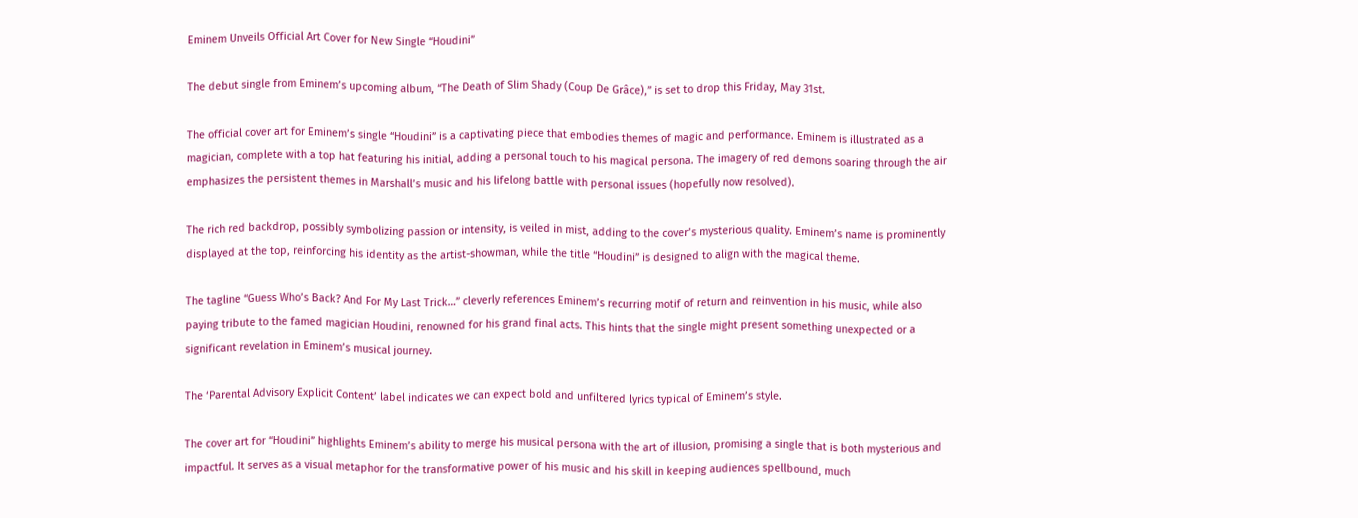Eminem Unveils Official Art Cover for New Single “Houdini”

The debut single from Eminem’s upcoming album, “The Death of Slim Shady (Coup De Grâce),” is set to drop this Friday, May 31st.

The official cover art for Eminem’s single “Houdini” is a captivating piece that embodies themes of magic and performance. Eminem is illustrated as a magician, complete with a top hat featuring his initial, adding a personal touch to his magical persona. The imagery of red demons soaring through the air emphasizes the persistent themes in Marshall’s music and his lifelong battle with personal issues (hopefully now resolved).

The rich red backdrop, possibly symbolizing passion or intensity, is veiled in mist, adding to the cover’s mysterious quality. Eminem’s name is prominently displayed at the top, reinforcing his identity as the artist-showman, while the title “Houdini” is designed to align with the magical theme.

The tagline “Guess Who’s Back? And For My Last Trick…” cleverly references Eminem’s recurring motif of return and reinvention in his music, while also paying tribute to the famed magician Houdini, renowned for his grand final acts. This hints that the single might present something unexpected or a significant revelation in Eminem’s musical journey.

The ‘Parental Advisory Explicit Content’ label indicates we can expect bold and unfiltered lyrics typical of Eminem’s style.

The cover art for “Houdini” highlights Eminem’s ability to merge his musical persona with the art of illusion, promising a single that is both mysterious and impactful. It serves as a visual metaphor for the transformative power of his music and his skill in keeping audiences spellbound, much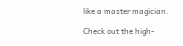like a master magician.

Check out the high-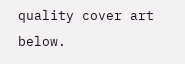quality cover art below.